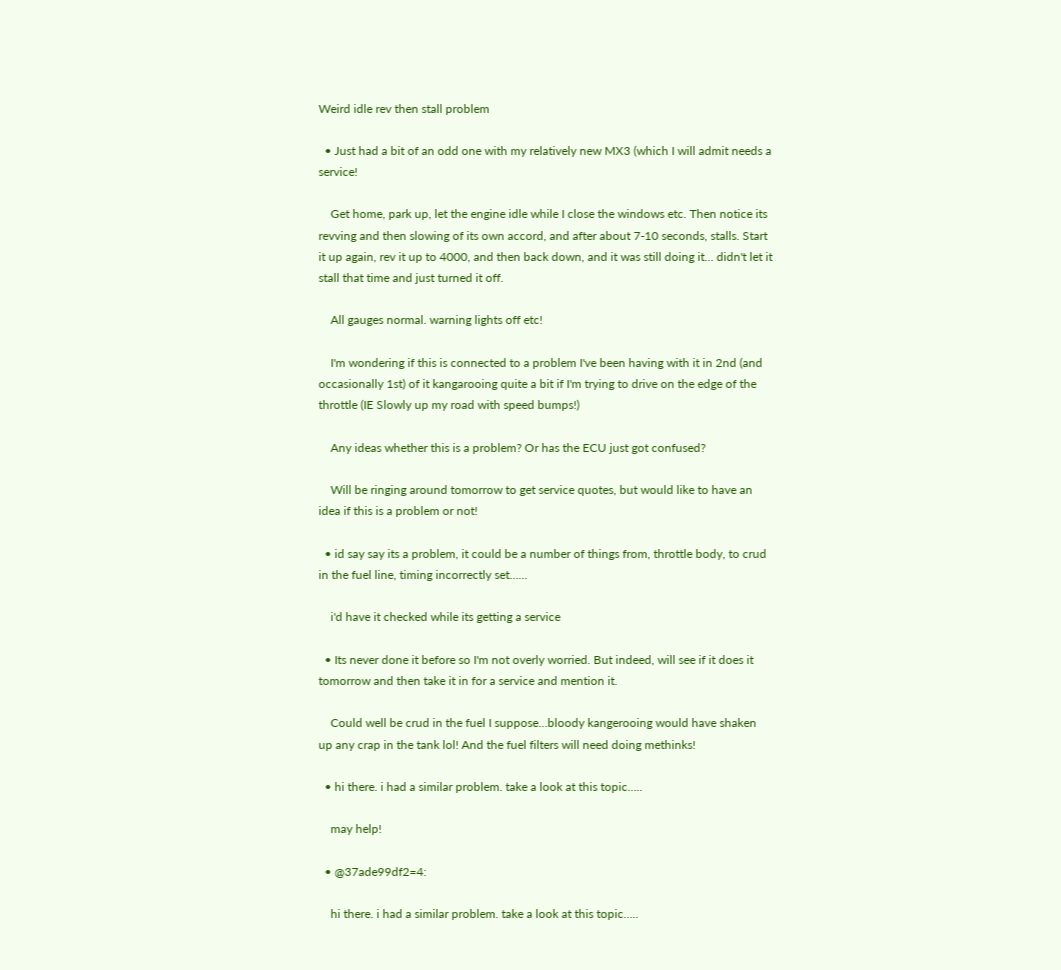Weird idle rev then stall problem

  • Just had a bit of an odd one with my relatively new MX3 (which I will admit needs a service!

    Get home, park up, let the engine idle while I close the windows etc. Then notice its revving and then slowing of its own accord, and after about 7-10 seconds, stalls. Start it up again, rev it up to 4000, and then back down, and it was still doing it… didn't let it stall that time and just turned it off.

    All gauges normal. warning lights off etc!

    I'm wondering if this is connected to a problem I've been having with it in 2nd (and occasionally 1st) of it kangarooing quite a bit if I'm trying to drive on the edge of the throttle (IE Slowly up my road with speed bumps!)

    Any ideas whether this is a problem? Or has the ECU just got confused?

    Will be ringing around tomorrow to get service quotes, but would like to have an idea if this is a problem or not!

  • id say say its a problem, it could be a number of things from, throttle body, to crud in the fuel line, timing incorrectly set…...

    i'd have it checked while its getting a service

  • Its never done it before so I'm not overly worried. But indeed, will see if it does it tomorrow and then take it in for a service and mention it.

    Could well be crud in the fuel I suppose…bloody kangerooing would have shaken up any crap in the tank lol! And the fuel filters will need doing methinks!

  • hi there. i had a similar problem. take a look at this topic…..

    may help!

  • @37ade99df2=4:

    hi there. i had a similar problem. take a look at this topic…..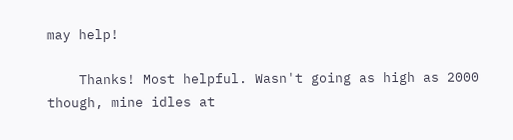may help!

    Thanks! Most helpful. Wasn't going as high as 2000 though, mine idles at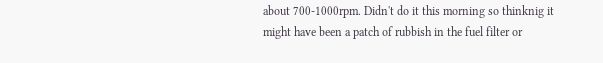about 700-1000rpm. Didn't do it this morning so thinknig it might have been a patch of rubbish in the fuel filter or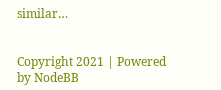similar…


Copyright 2021 | Powered by NodeBB